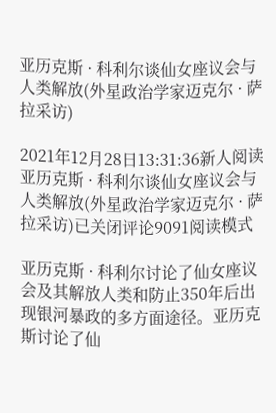亚历克斯 · 科利尔谈仙女座议会与人类解放(外星政治学家迈克尔 · 萨拉采访)

2021年12月28日13:31:36新人阅读亚历克斯 · 科利尔谈仙女座议会与人类解放(外星政治学家迈克尔 · 萨拉采访)已关闭评论9091阅读模式

亚历克斯 · 科利尔讨论了仙女座议会及其解放人类和防止350年后出现银河暴政的多方面途径。亚历克斯讨论了仙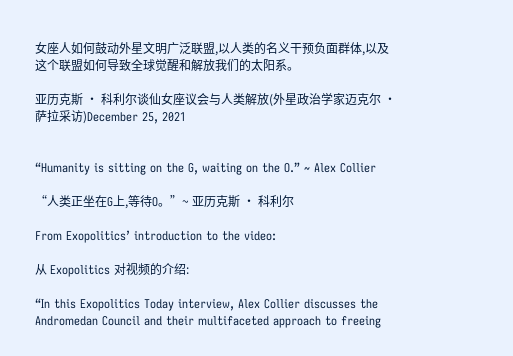女座人如何鼓动外星文明广泛联盟,以人类的名义干预负面群体,以及这个联盟如何导致全球觉醒和解放我们的太阳系。

亚历克斯 · 科利尔谈仙女座议会与人类解放(外星政治学家迈克尔 · 萨拉采访)December 25, 2021


“Humanity is sitting on the G, waiting on the O.” ~ Alex Collier

“人类正坐在G上,等待O。”~ 亚历克斯 · 科利尔

From Exopolitics’ introduction to the video:

从 Exopolitics 对视频的介绍:

“In this Exopolitics Today interview, Alex Collier discusses the Andromedan Council and their multifaceted approach to freeing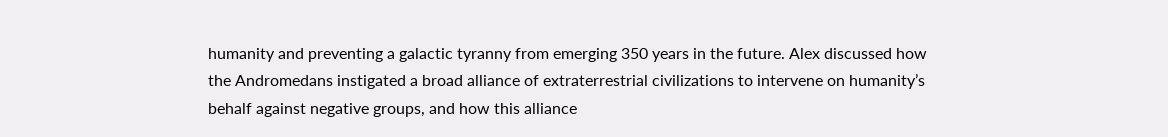humanity and preventing a galactic tyranny from emerging 350 years in the future. Alex discussed how the Andromedans instigated a broad alliance of extraterrestrial civilizations to intervene on humanity’s behalf against negative groups, and how this alliance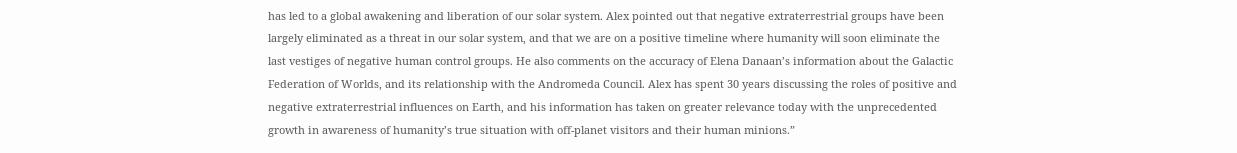has led to a global awakening and liberation of our solar system. Alex pointed out that negative extraterrestrial groups have been largely eliminated as a threat in our solar system, and that we are on a positive timeline where humanity will soon eliminate the last vestiges of negative human control groups. He also comments on the accuracy of Elena Danaan’s information about the Galactic Federation of Worlds, and its relationship with the Andromeda Council. Alex has spent 30 years discussing the roles of positive and negative extraterrestrial influences on Earth, and his information has taken on greater relevance today with the unprecedented growth in awareness of humanity’s true situation with off-planet visitors and their human minions.”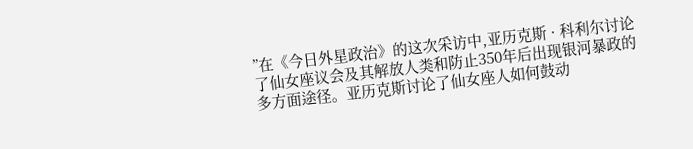”在《今日外星政治》的这次采访中,亚历克斯 · 科利尔讨论了仙女座议会及其解放人类和防止350年后出现银河暴政的多方面途径。亚历克斯讨论了仙女座人如何鼓动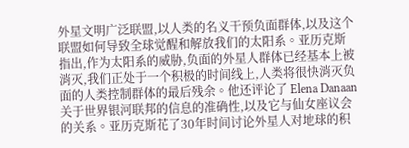外星文明广泛联盟,以人类的名义干预负面群体,以及这个联盟如何导致全球觉醒和解放我们的太阳系。亚历克斯指出,作为太阳系的威胁,负面的外星人群体已经基本上被消灭,我们正处于一个积极的时间线上,人类将很快消灭负面的人类控制群体的最后残余。他还评论了 Elena Danaan 关于世界银河联邦的信息的准确性,以及它与仙女座议会的关系。亚历克斯花了30年时间讨论外星人对地球的积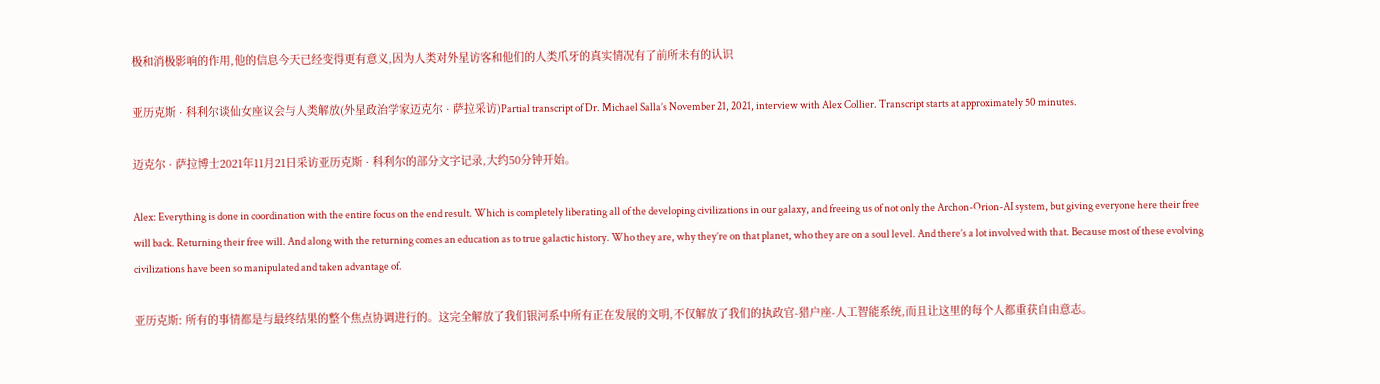极和消极影响的作用,他的信息今天已经变得更有意义,因为人类对外星访客和他们的人类爪牙的真实情况有了前所未有的认识

亚历克斯 · 科利尔谈仙女座议会与人类解放(外星政治学家迈克尔 · 萨拉采访)Partial transcript of Dr. Michael Salla’s November 21, 2021, interview with Alex Collier. Transcript starts at approximately 50 minutes.

迈克尔 · 萨拉博士2021年11月21日采访亚历克斯 · 科利尔的部分文字记录,大约50分钟开始。

Alex: Everything is done in coordination with the entire focus on the end result. Which is completely liberating all of the developing civilizations in our galaxy, and freeing us of not only the Archon-Orion-AI system, but giving everyone here their free will back. Returning their free will. And along with the returning comes an education as to true galactic history. Who they are, why they’re on that planet, who they are on a soul level. And there’s a lot involved with that. Because most of these evolving civilizations have been so manipulated and taken advantage of.

亚历克斯: 所有的事情都是与最终结果的整个焦点协调进行的。这完全解放了我们银河系中所有正在发展的文明,不仅解放了我们的执政官-猎户座-人工智能系统,而且让这里的每个人都重获自由意志。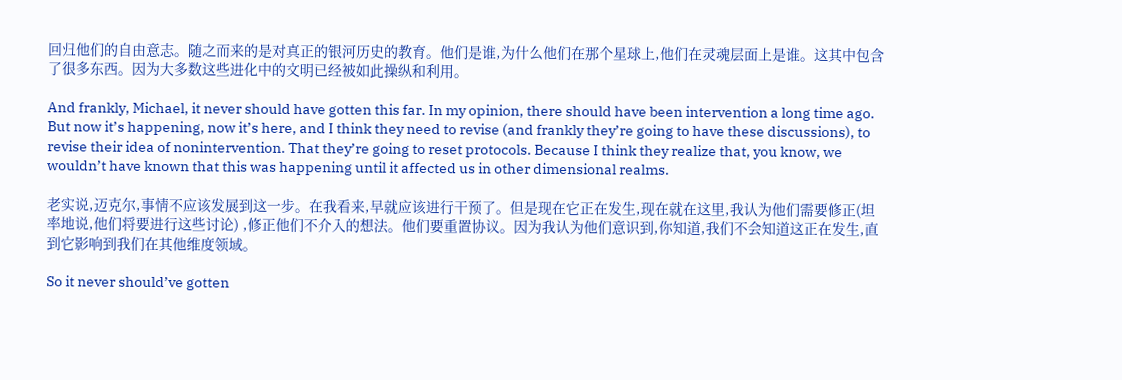回归他们的自由意志。随之而来的是对真正的银河历史的教育。他们是谁,为什么他们在那个星球上,他们在灵魂层面上是谁。这其中包含了很多东西。因为大多数这些进化中的文明已经被如此操纵和利用。

And frankly, Michael, it never should have gotten this far. In my opinion, there should have been intervention a long time ago. But now it’s happening, now it’s here, and I think they need to revise (and frankly they’re going to have these discussions), to revise their idea of nonintervention. That they’re going to reset protocols. Because I think they realize that, you know, we wouldn’t have known that this was happening until it affected us in other dimensional realms.

老实说,迈克尔,事情不应该发展到这一步。在我看来,早就应该进行干预了。但是现在它正在发生,现在就在这里,我认为他们需要修正(坦率地说,他们将要进行这些讨论) ,修正他们不介入的想法。他们要重置协议。因为我认为他们意识到,你知道,我们不会知道这正在发生,直到它影响到我们在其他维度领域。

So it never should’ve gotten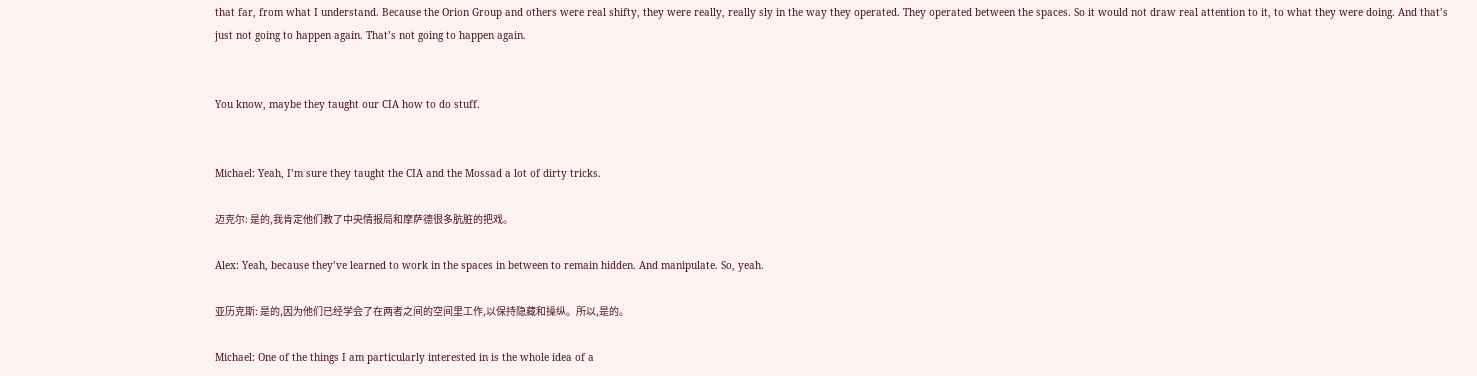that far, from what I understand. Because the Orion Group and others were real shifty, they were really, really sly in the way they operated. They operated between the spaces. So it would not draw real attention to it, to what they were doing. And that’s just not going to happen again. That’s not going to happen again.


You know, maybe they taught our CIA how to do stuff.


Michael: Yeah, I’m sure they taught the CIA and the Mossad a lot of dirty tricks.

迈克尔: 是的,我肯定他们教了中央情报局和摩萨德很多肮脏的把戏。

Alex: Yeah, because they’ve learned to work in the spaces in between to remain hidden. And manipulate. So, yeah.

亚历克斯: 是的,因为他们已经学会了在两者之间的空间里工作,以保持隐藏和操纵。所以,是的。

Michael: One of the things I am particularly interested in is the whole idea of a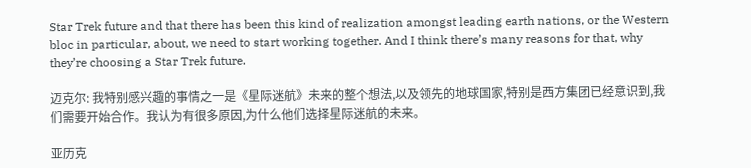Star Trek future and that there has been this kind of realization amongst leading earth nations, or the Western bloc in particular, about, we need to start working together. And I think there’s many reasons for that, why they’re choosing a Star Trek future.

迈克尔: 我特别感兴趣的事情之一是《星际迷航》未来的整个想法,以及领先的地球国家,特别是西方集团已经意识到,我们需要开始合作。我认为有很多原因,为什么他们选择星际迷航的未来。

亚历克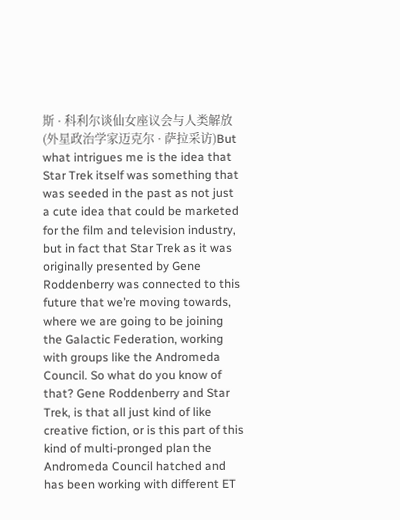斯 · 科利尔谈仙女座议会与人类解放(外星政治学家迈克尔 · 萨拉采访)But what intrigues me is the idea that Star Trek itself was something that was seeded in the past as not just a cute idea that could be marketed for the film and television industry, but in fact that Star Trek as it was originally presented by Gene Roddenberry was connected to this future that we’re moving towards, where we are going to be joining the Galactic Federation, working with groups like the Andromeda Council. So what do you know of that? Gene Roddenberry and Star Trek, is that all just kind of like creative fiction, or is this part of this kind of multi-pronged plan the Andromeda Council hatched and has been working with different ET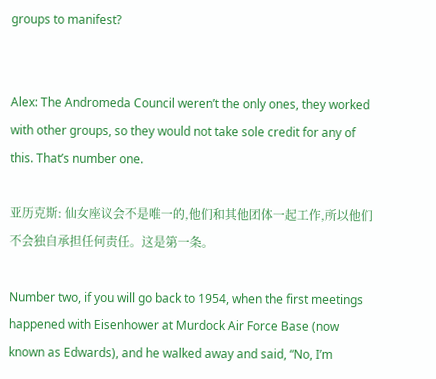groups to manifest?


Alex: The Andromeda Council weren’t the only ones, they worked with other groups, so they would not take sole credit for any of this. That’s number one.

亚历克斯: 仙女座议会不是唯一的,他们和其他团体一起工作,所以他们不会独自承担任何责任。这是第一条。

Number two, if you will go back to 1954, when the first meetings happened with Eisenhower at Murdock Air Force Base (now known as Edwards), and he walked away and said, “No, I’m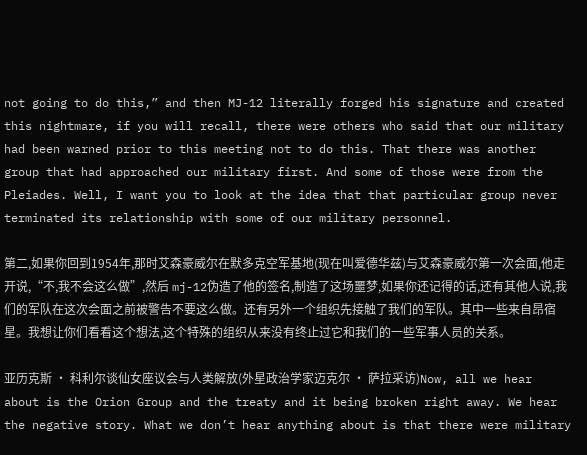not going to do this,” and then MJ-12 literally forged his signature and created this nightmare, if you will recall, there were others who said that our military had been warned prior to this meeting not to do this. That there was another group that had approached our military first. And some of those were from the Pleiades. Well, I want you to look at the idea that that particular group never terminated its relationship with some of our military personnel.

第二,如果你回到1954年,那时艾森豪威尔在默多克空军基地(现在叫爱德华兹)与艾森豪威尔第一次会面,他走开说,“不,我不会这么做”,然后 mj-12伪造了他的签名,制造了这场噩梦,如果你还记得的话,还有其他人说,我们的军队在这次会面之前被警告不要这么做。还有另外一个组织先接触了我们的军队。其中一些来自昂宿星。我想让你们看看这个想法,这个特殊的组织从来没有终止过它和我们的一些军事人员的关系。

亚历克斯 · 科利尔谈仙女座议会与人类解放(外星政治学家迈克尔 · 萨拉采访)Now, all we hear about is the Orion Group and the treaty and it being broken right away. We hear the negative story. What we don’t hear anything about is that there were military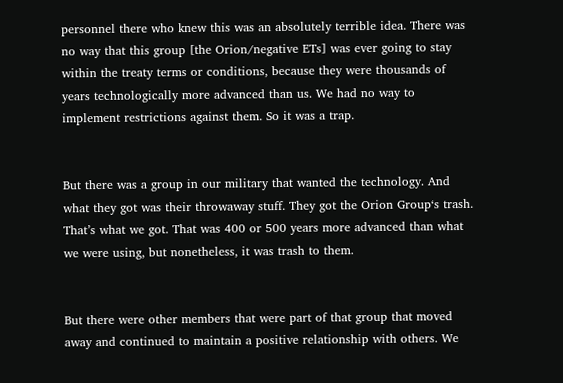personnel there who knew this was an absolutely terrible idea. There was no way that this group [the Orion/negative ETs] was ever going to stay within the treaty terms or conditions, because they were thousands of years technologically more advanced than us. We had no way to implement restrictions against them. So it was a trap.


But there was a group in our military that wanted the technology. And what they got was their throwaway stuff. They got the Orion Group‘s trash. That’s what we got. That was 400 or 500 years more advanced than what we were using, but nonetheless, it was trash to them.


But there were other members that were part of that group that moved away and continued to maintain a positive relationship with others. We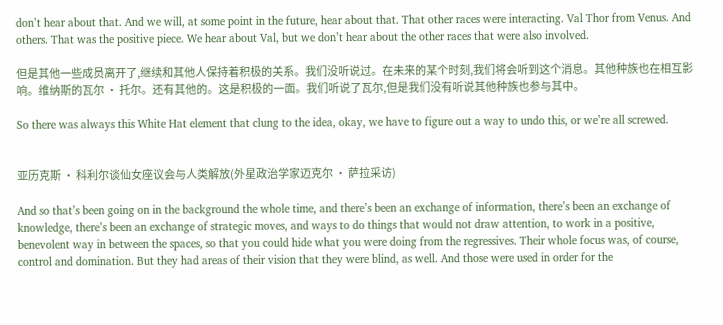don’t hear about that. And we will, at some point in the future, hear about that. That other races were interacting. Val Thor from Venus. And others. That was the positive piece. We hear about Val, but we don’t hear about the other races that were also involved.

但是其他一些成员离开了,继续和其他人保持着积极的关系。我们没听说过。在未来的某个时刻,我们将会听到这个消息。其他种族也在相互影响。维纳斯的瓦尔 · 托尔。还有其他的。这是积极的一面。我们听说了瓦尔,但是我们没有听说其他种族也参与其中。

So there was always this White Hat element that clung to the idea, okay, we have to figure out a way to undo this, or we’re all screwed.


亚历克斯 · 科利尔谈仙女座议会与人类解放(外星政治学家迈克尔 · 萨拉采访)

And so that’s been going on in the background the whole time, and there’s been an exchange of information, there’s been an exchange of knowledge, there’s been an exchange of strategic moves, and ways to do things that would not draw attention, to work in a positive, benevolent way in between the spaces, so that you could hide what you were doing from the regressives. Their whole focus was, of course, control and domination. But they had areas of their vision that they were blind, as well. And those were used in order for the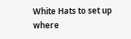White Hats to set up where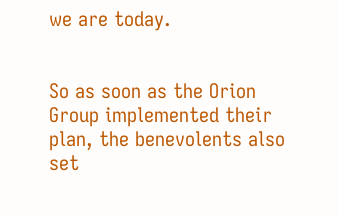we are today.


So as soon as the Orion Group implemented their plan, the benevolents also set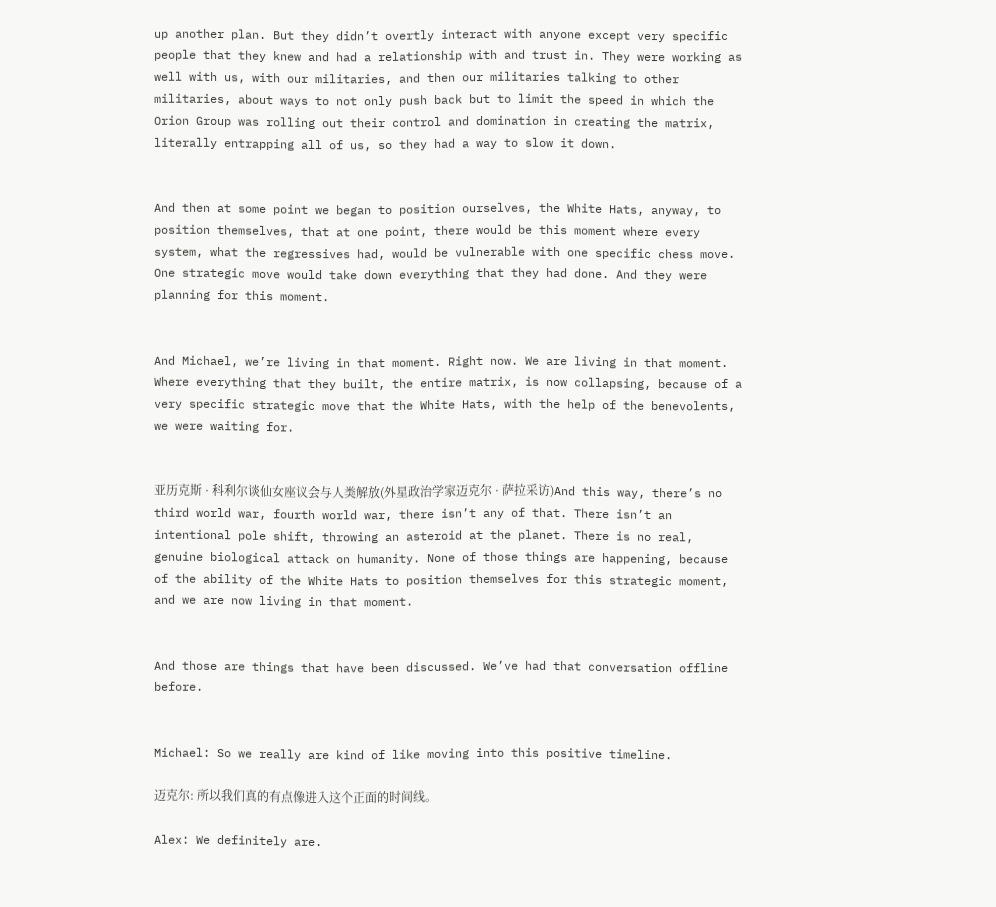up another plan. But they didn’t overtly interact with anyone except very specific people that they knew and had a relationship with and trust in. They were working as well with us, with our militaries, and then our militaries talking to other militaries, about ways to not only push back but to limit the speed in which the Orion Group was rolling out their control and domination in creating the matrix, literally entrapping all of us, so they had a way to slow it down.


And then at some point we began to position ourselves, the White Hats, anyway, to position themselves, that at one point, there would be this moment where every system, what the regressives had, would be vulnerable with one specific chess move. One strategic move would take down everything that they had done. And they were planning for this moment.


And Michael, we’re living in that moment. Right now. We are living in that moment. Where everything that they built, the entire matrix, is now collapsing, because of a very specific strategic move that the White Hats, with the help of the benevolents, we were waiting for.


亚历克斯 · 科利尔谈仙女座议会与人类解放(外星政治学家迈克尔 · 萨拉采访)And this way, there’s no third world war, fourth world war, there isn’t any of that. There isn’t an intentional pole shift, throwing an asteroid at the planet. There is no real, genuine biological attack on humanity. None of those things are happening, because of the ability of the White Hats to position themselves for this strategic moment, and we are now living in that moment.


And those are things that have been discussed. We’ve had that conversation offline before.


Michael: So we really are kind of like moving into this positive timeline.

迈克尔: 所以我们真的有点像进入这个正面的时间线。

Alex: We definitely are.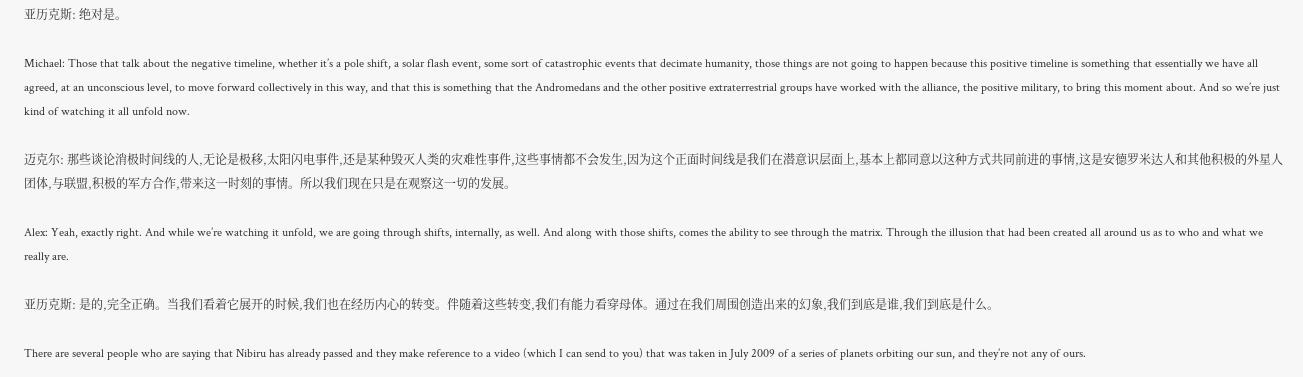亚历克斯: 绝对是。

Michael: Those that talk about the negative timeline, whether it’s a pole shift, a solar flash event, some sort of catastrophic events that decimate humanity, those things are not going to happen because this positive timeline is something that essentially we have all agreed, at an unconscious level, to move forward collectively in this way, and that this is something that the Andromedans and the other positive extraterrestrial groups have worked with the alliance, the positive military, to bring this moment about. And so we’re just kind of watching it all unfold now.

迈克尔: 那些谈论消极时间线的人,无论是极移,太阳闪电事件,还是某种毁灭人类的灾难性事件,这些事情都不会发生,因为这个正面时间线是我们在潜意识层面上,基本上都同意以这种方式共同前进的事情,这是安德罗米达人和其他积极的外星人团体,与联盟,积极的军方合作,带来这一时刻的事情。所以我们现在只是在观察这一切的发展。

Alex: Yeah, exactly right. And while we’re watching it unfold, we are going through shifts, internally, as well. And along with those shifts, comes the ability to see through the matrix. Through the illusion that had been created all around us as to who and what we really are.

亚历克斯: 是的,完全正确。当我们看着它展开的时候,我们也在经历内心的转变。伴随着这些转变,我们有能力看穿母体。通过在我们周围创造出来的幻象,我们到底是谁,我们到底是什么。

There are several people who are saying that Nibiru has already passed and they make reference to a video (which I can send to you) that was taken in July 2009 of a series of planets orbiting our sun, and they’re not any of ours.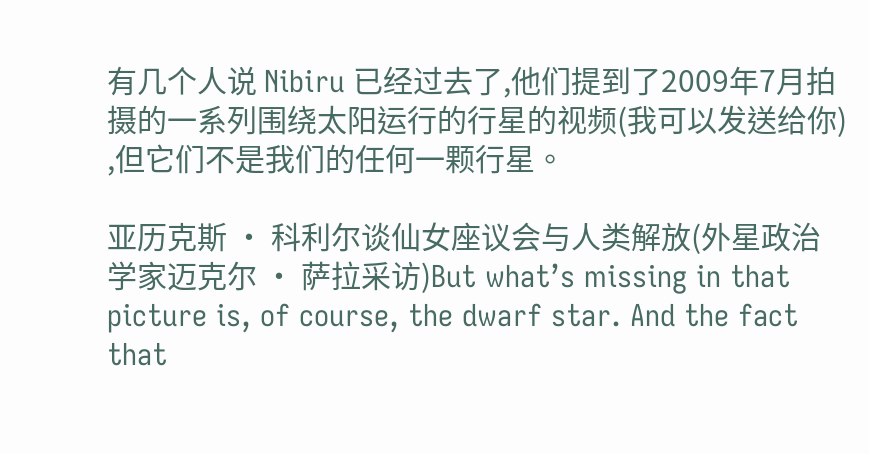有几个人说 Nibiru 已经过去了,他们提到了2009年7月拍摄的一系列围绕太阳运行的行星的视频(我可以发送给你) ,但它们不是我们的任何一颗行星。

亚历克斯 · 科利尔谈仙女座议会与人类解放(外星政治学家迈克尔 · 萨拉采访)But what’s missing in that picture is, of course, the dwarf star. And the fact that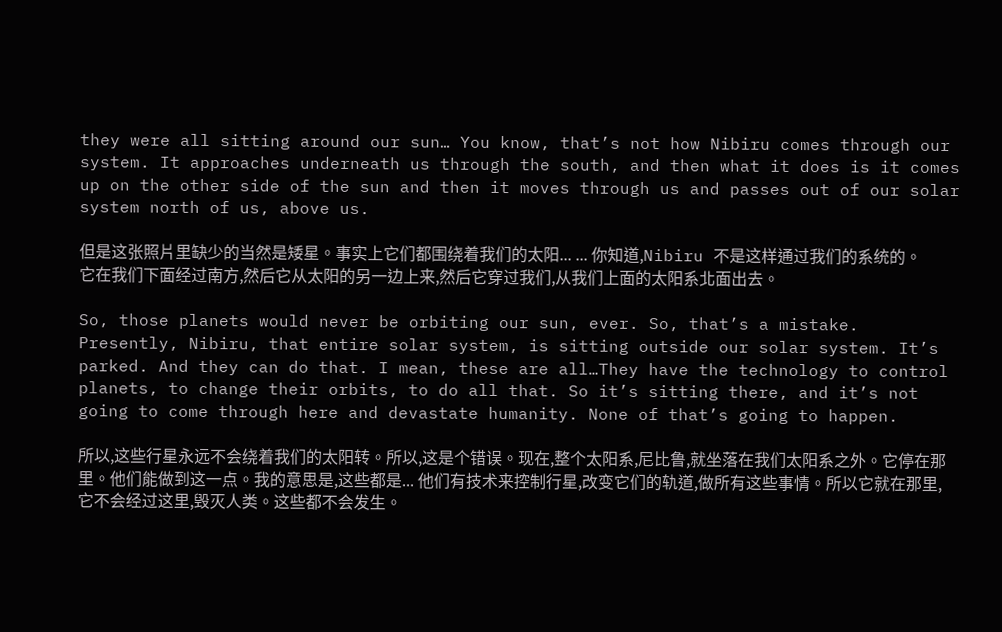they were all sitting around our sun… You know, that’s not how Nibiru comes through our system. It approaches underneath us through the south, and then what it does is it comes up on the other side of the sun and then it moves through us and passes out of our solar system north of us, above us.

但是这张照片里缺少的当然是矮星。事实上它们都围绕着我们的太阳... ... 你知道,Nibiru 不是这样通过我们的系统的。它在我们下面经过南方,然后它从太阳的另一边上来,然后它穿过我们,从我们上面的太阳系北面出去。

So, those planets would never be orbiting our sun, ever. So, that’s a mistake. Presently, Nibiru, that entire solar system, is sitting outside our solar system. It’s parked. And they can do that. I mean, these are all…They have the technology to control planets, to change their orbits, to do all that. So it’s sitting there, and it’s not going to come through here and devastate humanity. None of that’s going to happen.

所以,这些行星永远不会绕着我们的太阳转。所以,这是个错误。现在,整个太阳系,尼比鲁,就坐落在我们太阳系之外。它停在那里。他们能做到这一点。我的意思是,这些都是... 他们有技术来控制行星,改变它们的轨道,做所有这些事情。所以它就在那里,它不会经过这里,毁灭人类。这些都不会发生。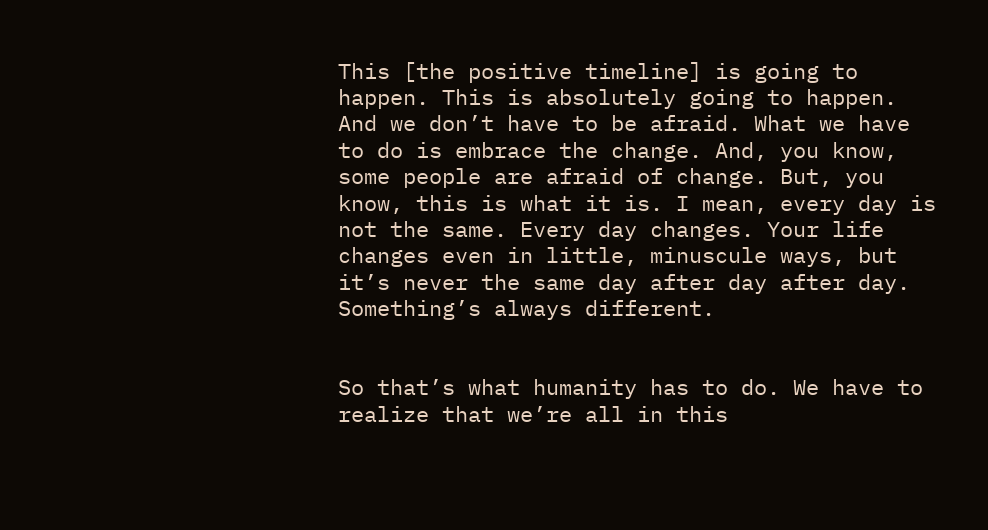This [the positive timeline] is going to happen. This is absolutely going to happen. And we don’t have to be afraid. What we have to do is embrace the change. And, you know, some people are afraid of change. But, you know, this is what it is. I mean, every day is not the same. Every day changes. Your life changes even in little, minuscule ways, but it’s never the same day after day after day. Something’s always different.


So that’s what humanity has to do. We have to realize that we’re all in this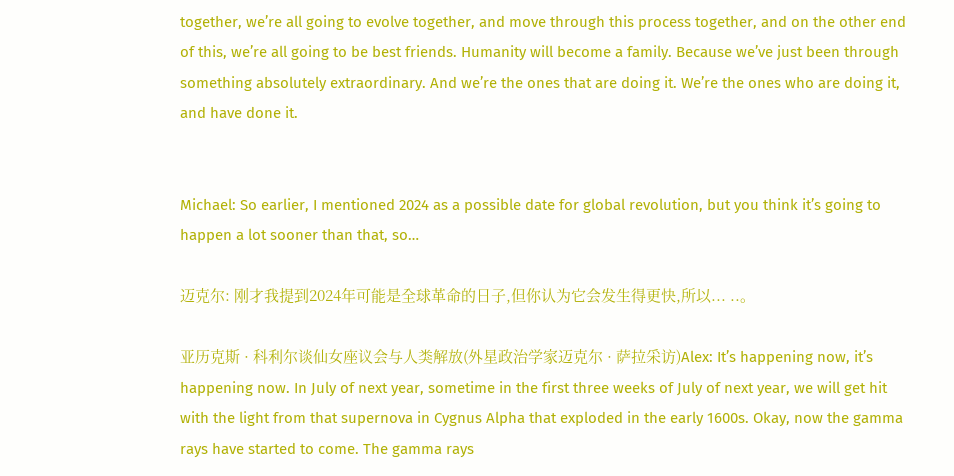together, we’re all going to evolve together, and move through this process together, and on the other end of this, we’re all going to be best friends. Humanity will become a family. Because we’ve just been through something absolutely extraordinary. And we’re the ones that are doing it. We’re the ones who are doing it, and have done it.


Michael: So earlier, I mentioned 2024 as a possible date for global revolution, but you think it’s going to happen a lot sooner than that, so…

迈克尔: 刚才我提到2024年可能是全球革命的日子,但你认为它会发生得更快,所以... ..。

亚历克斯 · 科利尔谈仙女座议会与人类解放(外星政治学家迈克尔 · 萨拉采访)Alex: It’s happening now, it’s happening now. In July of next year, sometime in the first three weeks of July of next year, we will get hit with the light from that supernova in Cygnus Alpha that exploded in the early 1600s. Okay, now the gamma rays have started to come. The gamma rays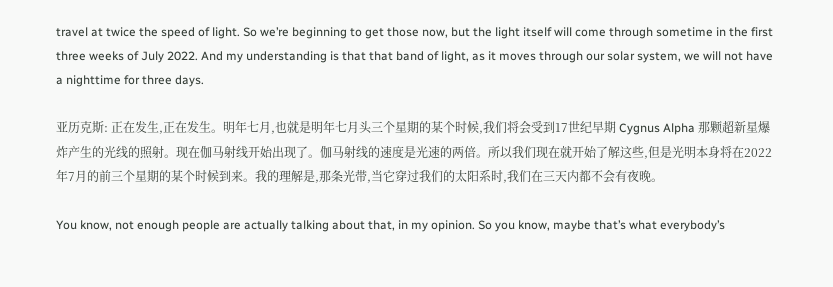travel at twice the speed of light. So we’re beginning to get those now, but the light itself will come through sometime in the first three weeks of July 2022. And my understanding is that that band of light, as it moves through our solar system, we will not have a nighttime for three days.

亚历克斯: 正在发生,正在发生。明年七月,也就是明年七月头三个星期的某个时候,我们将会受到17世纪早期 Cygnus Alpha 那颗超新星爆炸产生的光线的照射。现在伽马射线开始出现了。伽马射线的速度是光速的两倍。所以我们现在就开始了解这些,但是光明本身将在2022年7月的前三个星期的某个时候到来。我的理解是,那条光带,当它穿过我们的太阳系时,我们在三天内都不会有夜晚。

You know, not enough people are actually talking about that, in my opinion. So you know, maybe that’s what everybody’s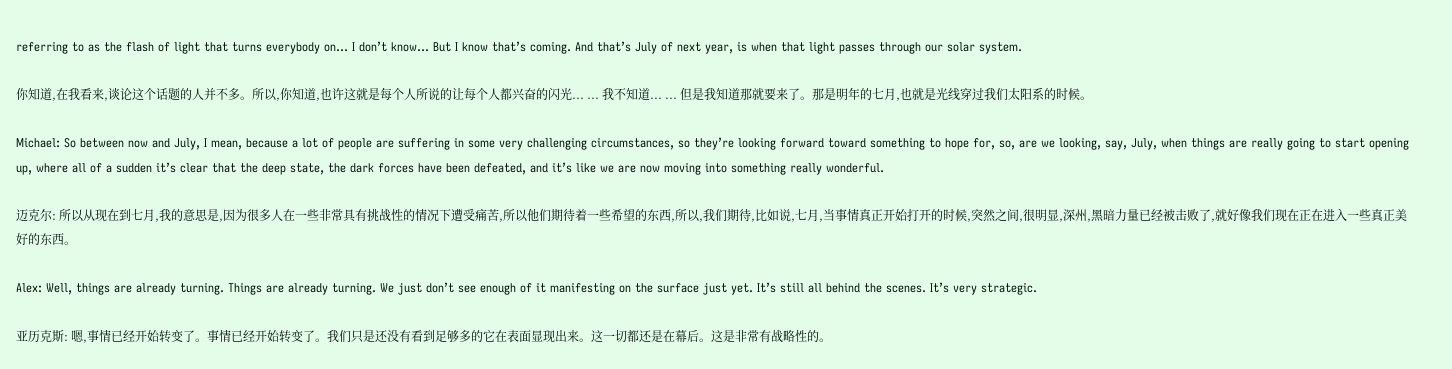referring to as the flash of light that turns everybody on… I don’t know… But I know that’s coming. And that’s July of next year, is when that light passes through our solar system.

你知道,在我看来,谈论这个话题的人并不多。所以,你知道,也许这就是每个人所说的让每个人都兴奋的闪光... ... 我不知道... ... 但是我知道那就要来了。那是明年的七月,也就是光线穿过我们太阳系的时候。

Michael: So between now and July, I mean, because a lot of people are suffering in some very challenging circumstances, so they’re looking forward toward something to hope for, so, are we looking, say, July, when things are really going to start opening up, where all of a sudden it’s clear that the deep state, the dark forces have been defeated, and it’s like we are now moving into something really wonderful.

迈克尔: 所以从现在到七月,我的意思是,因为很多人在一些非常具有挑战性的情况下遭受痛苦,所以他们期待着一些希望的东西,所以,我们期待,比如说,七月,当事情真正开始打开的时候,突然之间,很明显,深州,黑暗力量已经被击败了,就好像我们现在正在进入一些真正美好的东西。

Alex: Well, things are already turning. Things are already turning. We just don’t see enough of it manifesting on the surface just yet. It’s still all behind the scenes. It’s very strategic.

亚历克斯: 嗯,事情已经开始转变了。事情已经开始转变了。我们只是还没有看到足够多的它在表面显现出来。这一切都还是在幕后。这是非常有战略性的。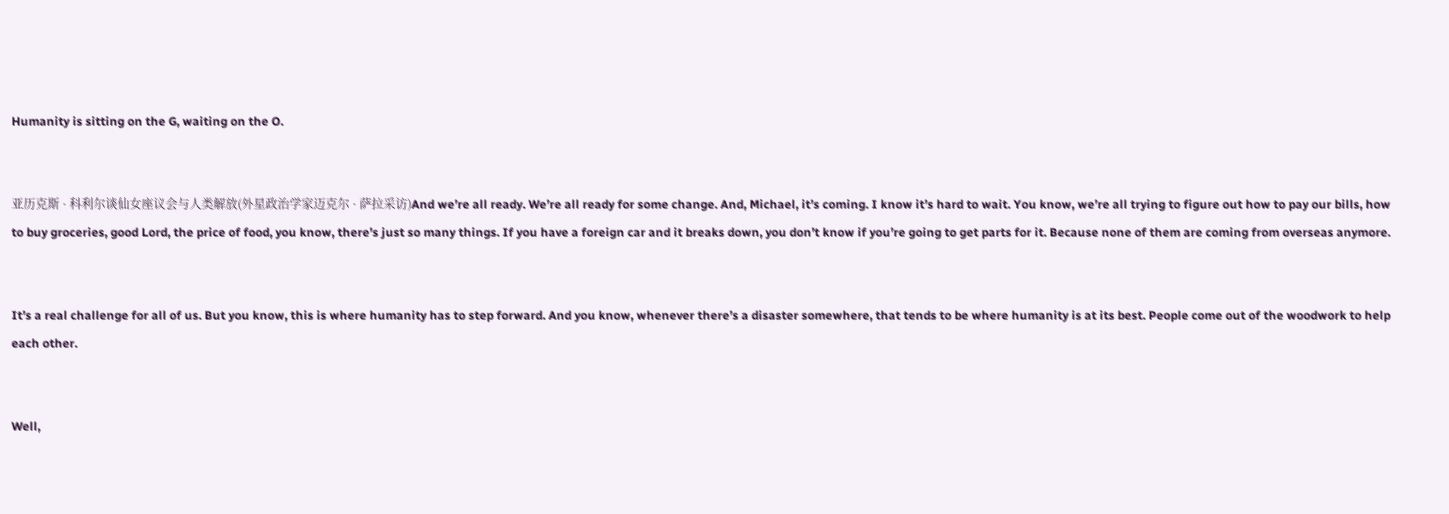Humanity is sitting on the G, waiting on the O.


亚历克斯 · 科利尔谈仙女座议会与人类解放(外星政治学家迈克尔 · 萨拉采访)And we’re all ready. We’re all ready for some change. And, Michael, it’s coming. I know it’s hard to wait. You know, we’re all trying to figure out how to pay our bills, how to buy groceries, good Lord, the price of food, you know, there’s just so many things. If you have a foreign car and it breaks down, you don’t know if you’re going to get parts for it. Because none of them are coming from overseas anymore.


It’s a real challenge for all of us. But you know, this is where humanity has to step forward. And you know, whenever there’s a disaster somewhere, that tends to be where humanity is at its best. People come out of the woodwork to help each other.


Well,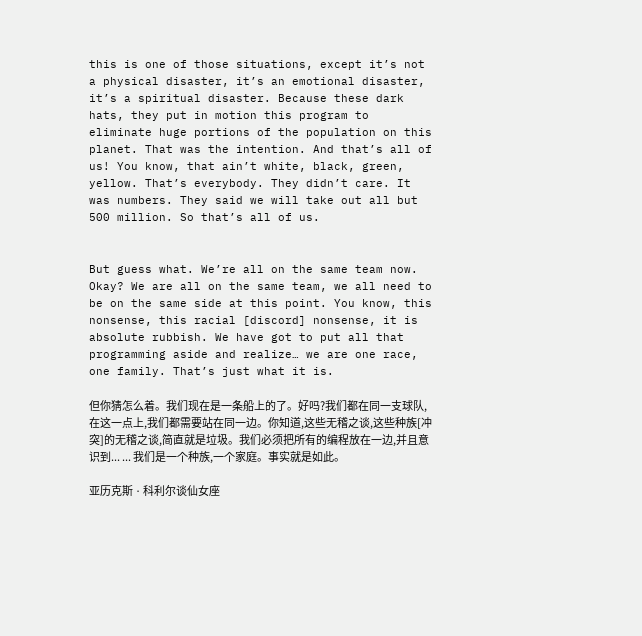this is one of those situations, except it’s not a physical disaster, it’s an emotional disaster, it’s a spiritual disaster. Because these dark hats, they put in motion this program to eliminate huge portions of the population on this planet. That was the intention. And that’s all of us! You know, that ain’t white, black, green, yellow. That’s everybody. They didn’t care. It was numbers. They said we will take out all but 500 million. So that’s all of us.


But guess what. We’re all on the same team now. Okay? We are all on the same team, we all need to be on the same side at this point. You know, this nonsense, this racial [discord] nonsense, it is absolute rubbish. We have got to put all that programming aside and realize… we are one race, one family. That’s just what it is.

但你猜怎么着。我们现在是一条船上的了。好吗?我们都在同一支球队,在这一点上,我们都需要站在同一边。你知道,这些无稽之谈,这些种族[冲突]的无稽之谈,简直就是垃圾。我们必须把所有的编程放在一边,并且意识到... ... 我们是一个种族,一个家庭。事实就是如此。

亚历克斯 · 科利尔谈仙女座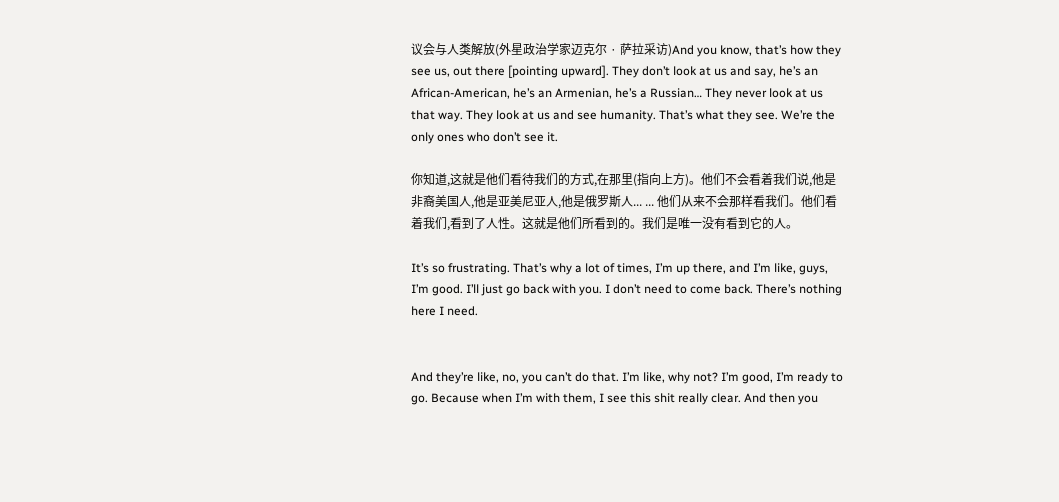议会与人类解放(外星政治学家迈克尔 · 萨拉采访)And you know, that’s how they see us, out there [pointing upward]. They don’t look at us and say, he’s an African-American, he’s an Armenian, he’s a Russian… They never look at us that way. They look at us and see humanity. That’s what they see. We’re the only ones who don’t see it.

你知道,这就是他们看待我们的方式,在那里(指向上方)。他们不会看着我们说,他是非裔美国人,他是亚美尼亚人,他是俄罗斯人... ... 他们从来不会那样看我们。他们看着我们,看到了人性。这就是他们所看到的。我们是唯一没有看到它的人。

It’s so frustrating. That’s why a lot of times, I’m up there, and I’m like, guys, I’m good. I’ll just go back with you. I don’t need to come back. There’s nothing here I need.


And they’re like, no, you can’t do that. I’m like, why not? I’m good, I’m ready to go. Because when I’m with them, I see this shit really clear. And then you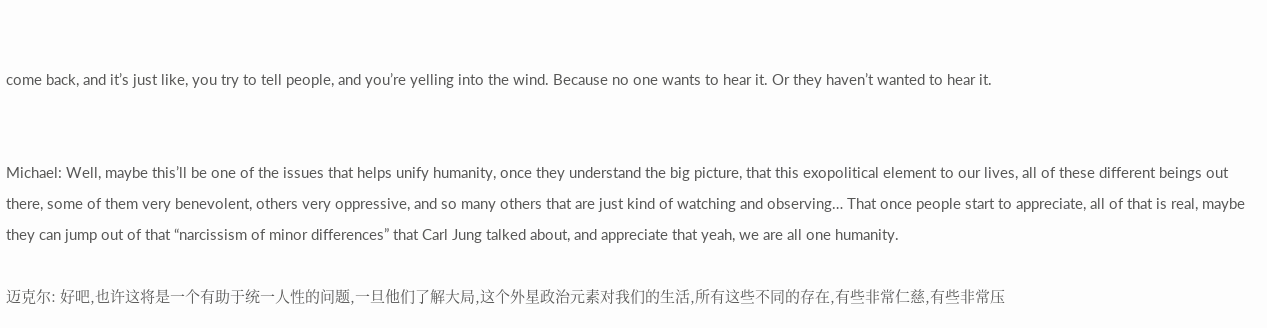come back, and it’s just like, you try to tell people, and you’re yelling into the wind. Because no one wants to hear it. Or they haven’t wanted to hear it.


Michael: Well, maybe this’ll be one of the issues that helps unify humanity, once they understand the big picture, that this exopolitical element to our lives, all of these different beings out there, some of them very benevolent, others very oppressive, and so many others that are just kind of watching and observing… That once people start to appreciate, all of that is real, maybe they can jump out of that “narcissism of minor differences” that Carl Jung talked about, and appreciate that yeah, we are all one humanity.

迈克尔: 好吧,也许这将是一个有助于统一人性的问题,一旦他们了解大局,这个外星政治元素对我们的生活,所有这些不同的存在,有些非常仁慈,有些非常压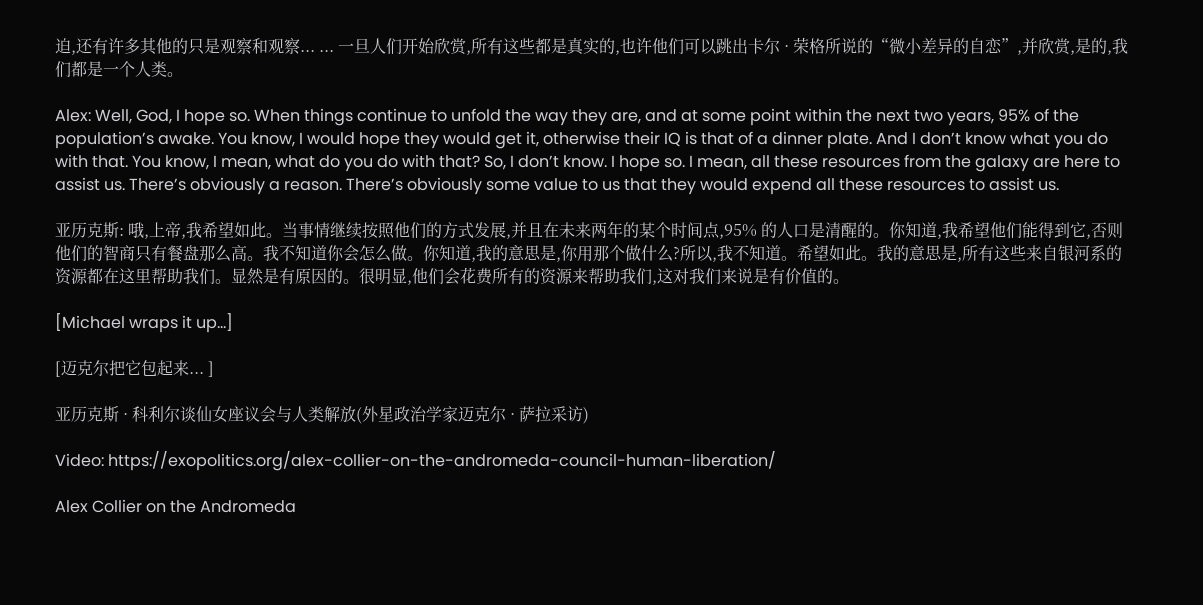迫,还有许多其他的只是观察和观察... ... 一旦人们开始欣赏,所有这些都是真实的,也许他们可以跳出卡尔 · 荣格所说的“微小差异的自恋”,并欣赏,是的,我们都是一个人类。

Alex: Well, God, I hope so. When things continue to unfold the way they are, and at some point within the next two years, 95% of the population’s awake. You know, I would hope they would get it, otherwise their IQ is that of a dinner plate. And I don’t know what you do with that. You know, I mean, what do you do with that? So, I don’t know. I hope so. I mean, all these resources from the galaxy are here to assist us. There’s obviously a reason. There’s obviously some value to us that they would expend all these resources to assist us.

亚历克斯: 哦,上帝,我希望如此。当事情继续按照他们的方式发展,并且在未来两年的某个时间点,95% 的人口是清醒的。你知道,我希望他们能得到它,否则他们的智商只有餐盘那么高。我不知道你会怎么做。你知道,我的意思是,你用那个做什么?所以,我不知道。希望如此。我的意思是,所有这些来自银河系的资源都在这里帮助我们。显然是有原因的。很明显,他们会花费所有的资源来帮助我们,这对我们来说是有价值的。

[Michael wraps it up…]

[迈克尔把它包起来... ]

亚历克斯 · 科利尔谈仙女座议会与人类解放(外星政治学家迈克尔 · 萨拉采访)

Video: https://exopolitics.org/alex-collier-on-the-andromeda-council-human-liberation/

Alex Collier on the Andromeda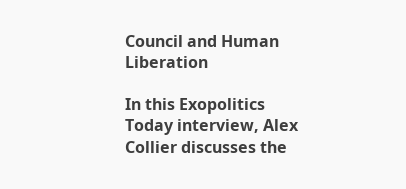Council and Human Liberation

In this Exopolitics Today interview, Alex Collier discusses the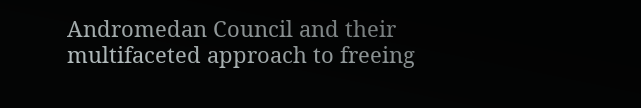Andromedan Council and their multifaceted approach to freeing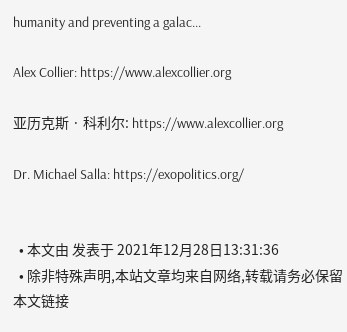humanity and preventing a galac...

Alex Collier: https://www.alexcollier.org

亚历克斯 · 科利尔: https://www.alexcollier.org

Dr. Michael Salla: https://exopolitics.org/


  • 本文由 发表于 2021年12月28日13:31:36
  • 除非特殊声明,本站文章均来自网络,转载请务必保留本文链接